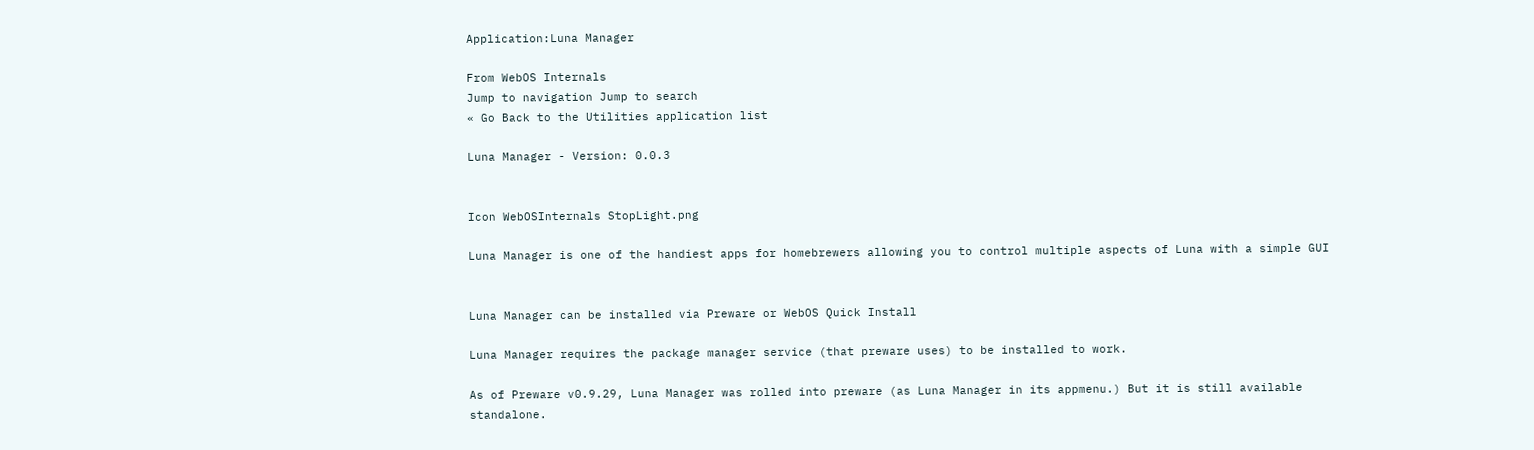Application:Luna Manager

From WebOS Internals
Jump to navigation Jump to search
« Go Back to the Utilities application list

Luna Manager - Version: 0.0.3


Icon WebOSInternals StopLight.png

Luna Manager is one of the handiest apps for homebrewers allowing you to control multiple aspects of Luna with a simple GUI


Luna Manager can be installed via Preware or WebOS Quick Install

Luna Manager requires the package manager service (that preware uses) to be installed to work.

As of Preware v0.9.29, Luna Manager was rolled into preware (as Luna Manager in its appmenu.) But it is still available standalone.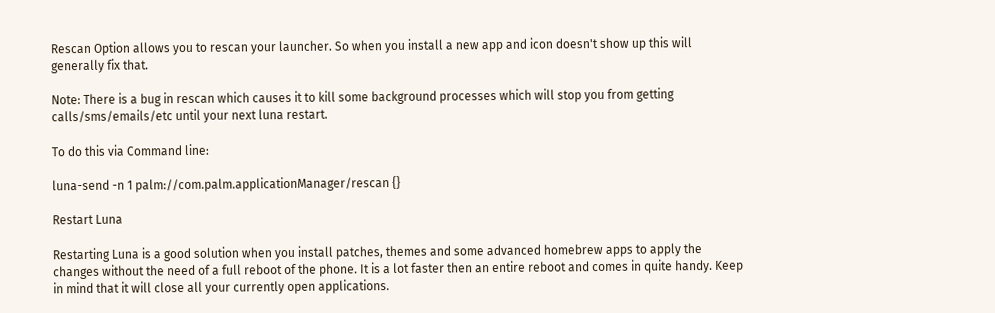Rescan Option allows you to rescan your launcher. So when you install a new app and icon doesn't show up this will generally fix that.

Note: There is a bug in rescan which causes it to kill some background processes which will stop you from getting calls/sms/emails/etc until your next luna restart.

To do this via Command line:

luna-send -n 1 palm://com.palm.applicationManager/rescan {}

Restart Luna

Restarting Luna is a good solution when you install patches, themes and some advanced homebrew apps to apply the changes without the need of a full reboot of the phone. It is a lot faster then an entire reboot and comes in quite handy. Keep in mind that it will close all your currently open applications.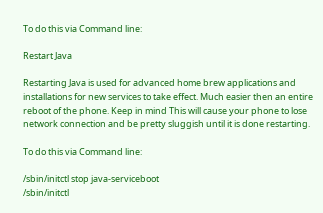To do this via Command line:

Restart Java

Restarting Java is used for advanced home brew applications and installations for new services to take effect. Much easier then an entire reboot of the phone. Keep in mind This will cause your phone to lose network connection and be pretty sluggish until it is done restarting.

To do this via Command line:

/sbin/initctl stop java-serviceboot
/sbin/initctl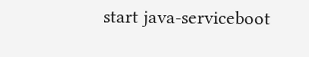start java-serviceboot